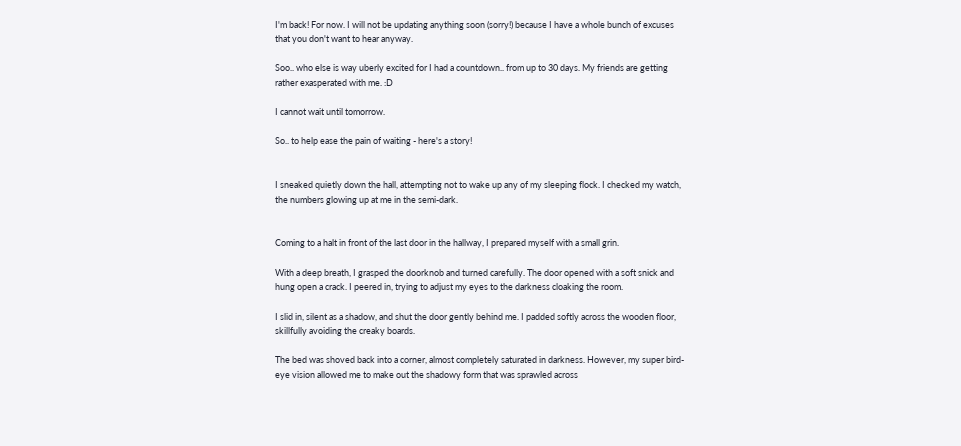I'm back! For now. I will not be updating anything soon (sorry!) because I have a whole bunch of excuses that you don't want to hear anyway.

Soo.. who else is way uberly excited for I had a countdown.. from up to 30 days. My friends are getting rather exasperated with me. :D

I cannot wait until tomorrow.

So.. to help ease the pain of waiting - here's a story!


I sneaked quietly down the hall, attempting not to wake up any of my sleeping flock. I checked my watch, the numbers glowing up at me in the semi-dark.


Coming to a halt in front of the last door in the hallway, I prepared myself with a small grin.

With a deep breath, I grasped the doorknob and turned carefully. The door opened with a soft snick and hung open a crack. I peered in, trying to adjust my eyes to the darkness cloaking the room.

I slid in, silent as a shadow, and shut the door gently behind me. I padded softly across the wooden floor, skillfully avoiding the creaky boards.

The bed was shoved back into a corner, almost completely saturated in darkness. However, my super bird-eye vision allowed me to make out the shadowy form that was sprawled across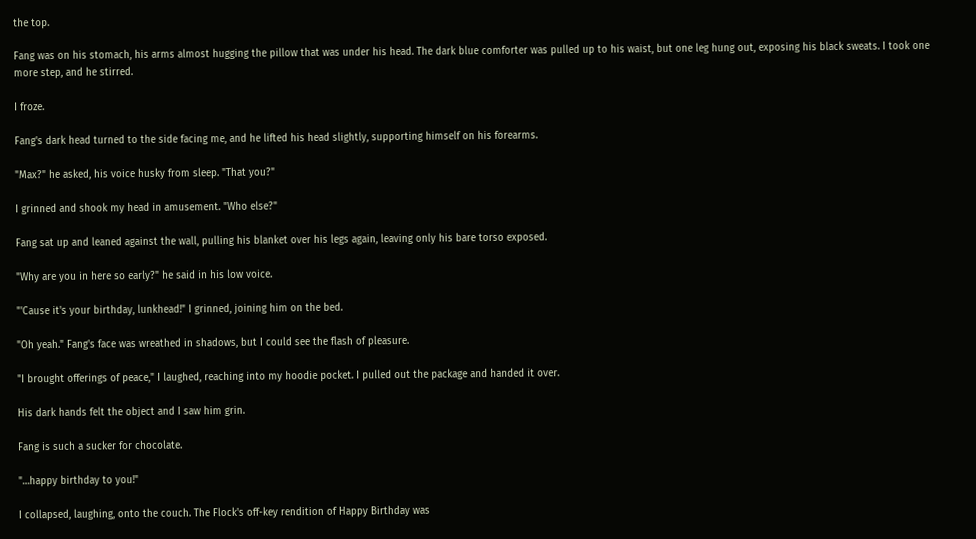the top.

Fang was on his stomach, his arms almost hugging the pillow that was under his head. The dark blue comforter was pulled up to his waist, but one leg hung out, exposing his black sweats. I took one more step, and he stirred.

I froze.

Fang's dark head turned to the side facing me, and he lifted his head slightly, supporting himself on his forearms.

"Max?" he asked, his voice husky from sleep. "That you?"

I grinned and shook my head in amusement. "Who else?"

Fang sat up and leaned against the wall, pulling his blanket over his legs again, leaving only his bare torso exposed.

"Why are you in here so early?" he said in his low voice.

"'Cause it's your birthday, lunkhead!" I grinned, joining him on the bed.

"Oh yeah." Fang's face was wreathed in shadows, but I could see the flash of pleasure.

"I brought offerings of peace," I laughed, reaching into my hoodie pocket. I pulled out the package and handed it over.

His dark hands felt the object and I saw him grin.

Fang is such a sucker for chocolate.

"…happy birthday to you!"

I collapsed, laughing, onto the couch. The Flock's off-key rendition of Happy Birthday was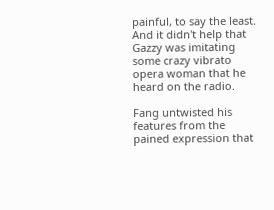painful, to say the least. And it didn't help that Gazzy was imitating some crazy vibrato opera woman that he heard on the radio.

Fang untwisted his features from the pained expression that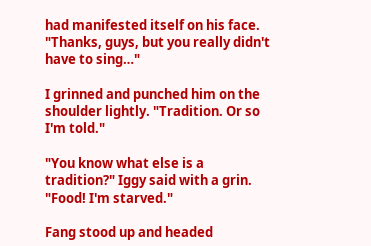had manifested itself on his face. "Thanks, guys, but you really didn't have to sing…"

I grinned and punched him on the shoulder lightly. "Tradition. Or so I'm told."

"You know what else is a tradition?" Iggy said with a grin. "Food! I'm starved."

Fang stood up and headed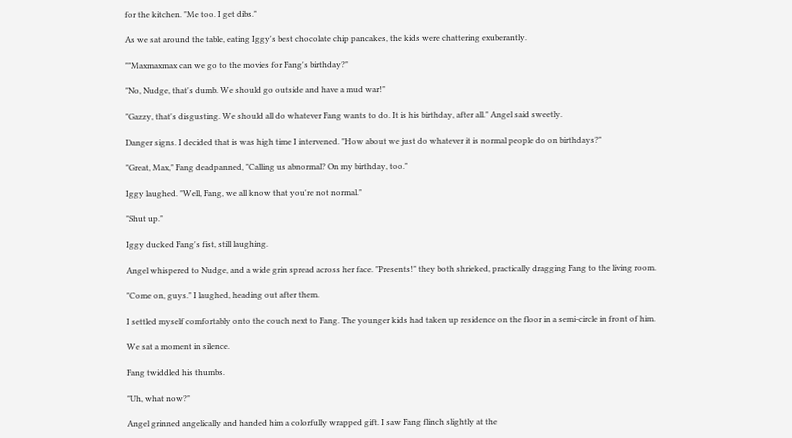for the kitchen. "Me too. I get dibs."

As we sat around the table, eating Iggy's best chocolate chip pancakes, the kids were chattering exuberantly.

""Maxmaxmax can we go to the movies for Fang's birthday?"

"No, Nudge, that's dumb. We should go outside and have a mud war!"

"Gazzy, that's disgusting. We should all do whatever Fang wants to do. It is his birthday, after all." Angel said sweetly.

Danger signs. I decided that is was high time I intervened. "How about we just do whatever it is normal people do on birthdays?"

"Great, Max," Fang deadpanned, "Calling us abnormal? On my birthday, too."

Iggy laughed. "Well, Fang, we all know that you're not normal."

"Shut up."

Iggy ducked Fang's fist, still laughing.

Angel whispered to Nudge, and a wide grin spread across her face. "Presents!" they both shrieked, practically dragging Fang to the living room.

"Come on, guys." I laughed, heading out after them.

I settled myself comfortably onto the couch next to Fang. The younger kids had taken up residence on the floor in a semi-circle in front of him.

We sat a moment in silence.

Fang twiddled his thumbs.

"Uh, what now?"

Angel grinned angelically and handed him a colorfully wrapped gift. I saw Fang flinch slightly at the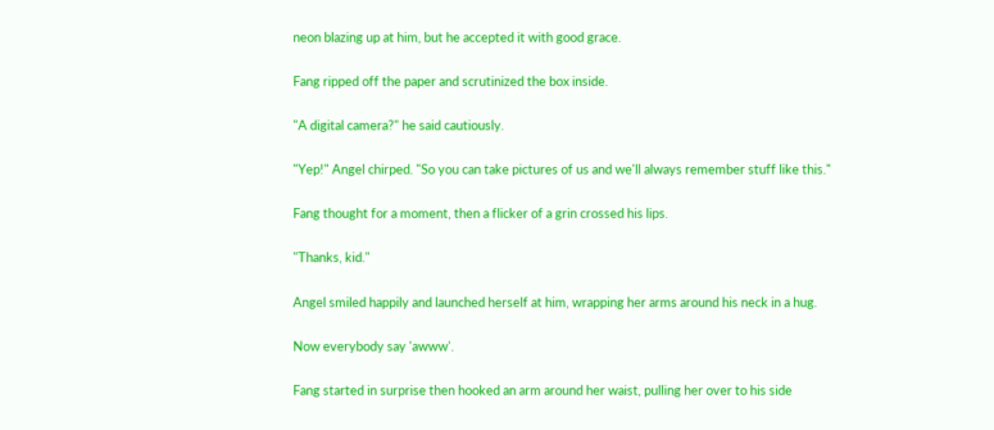neon blazing up at him, but he accepted it with good grace.

Fang ripped off the paper and scrutinized the box inside.

"A digital camera?" he said cautiously.

"Yep!" Angel chirped. "So you can take pictures of us and we'll always remember stuff like this."

Fang thought for a moment, then a flicker of a grin crossed his lips.

"Thanks, kid."

Angel smiled happily and launched herself at him, wrapping her arms around his neck in a hug.

Now everybody say 'awww'.

Fang started in surprise then hooked an arm around her waist, pulling her over to his side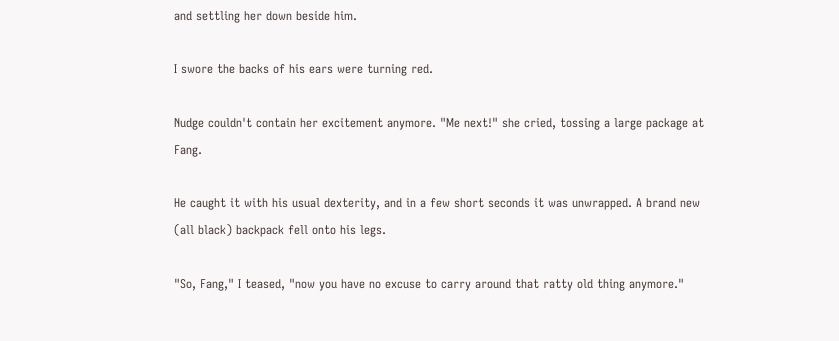and settling her down beside him.

I swore the backs of his ears were turning red.

Nudge couldn't contain her excitement anymore. "Me next!" she cried, tossing a large package at Fang.

He caught it with his usual dexterity, and in a few short seconds it was unwrapped. A brand new (all black) backpack fell onto his legs.

"So, Fang," I teased, "now you have no excuse to carry around that ratty old thing anymore."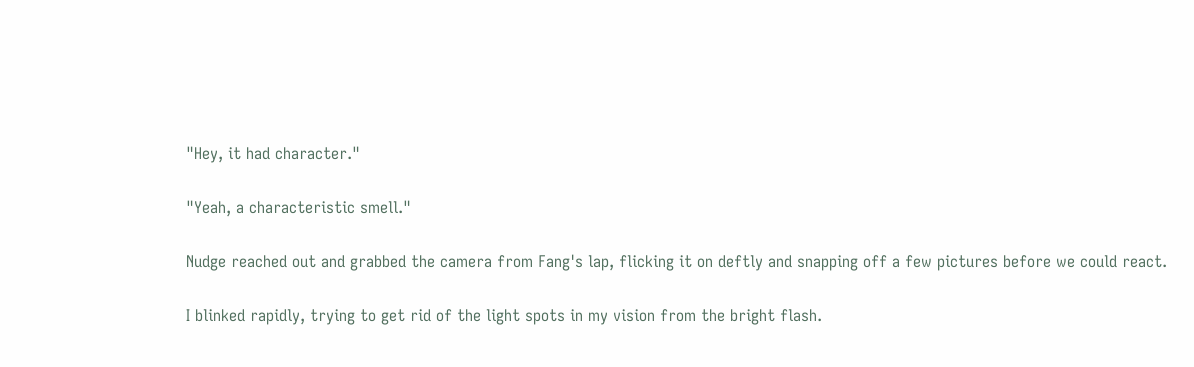"Hey, it had character."

"Yeah, a characteristic smell."

Nudge reached out and grabbed the camera from Fang's lap, flicking it on deftly and snapping off a few pictures before we could react.

I blinked rapidly, trying to get rid of the light spots in my vision from the bright flash.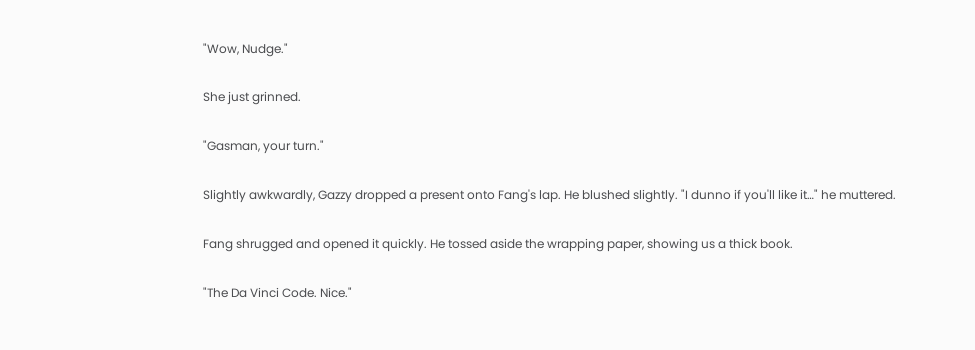"Wow, Nudge."

She just grinned.

"Gasman, your turn."

Slightly awkwardly, Gazzy dropped a present onto Fang's lap. He blushed slightly. "I dunno if you'll like it…" he muttered.

Fang shrugged and opened it quickly. He tossed aside the wrapping paper, showing us a thick book.

"The Da Vinci Code. Nice."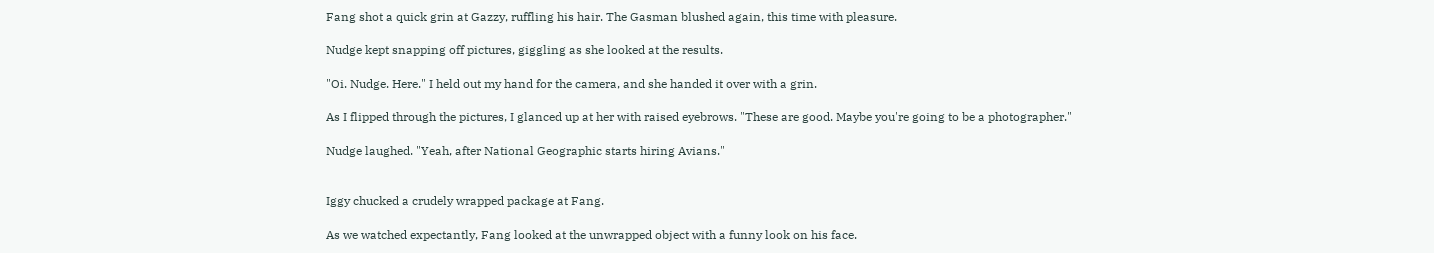Fang shot a quick grin at Gazzy, ruffling his hair. The Gasman blushed again, this time with pleasure.

Nudge kept snapping off pictures, giggling as she looked at the results.

"Oi. Nudge. Here." I held out my hand for the camera, and she handed it over with a grin.

As I flipped through the pictures, I glanced up at her with raised eyebrows. "These are good. Maybe you're going to be a photographer."

Nudge laughed. "Yeah, after National Geographic starts hiring Avians."


Iggy chucked a crudely wrapped package at Fang.

As we watched expectantly, Fang looked at the unwrapped object with a funny look on his face.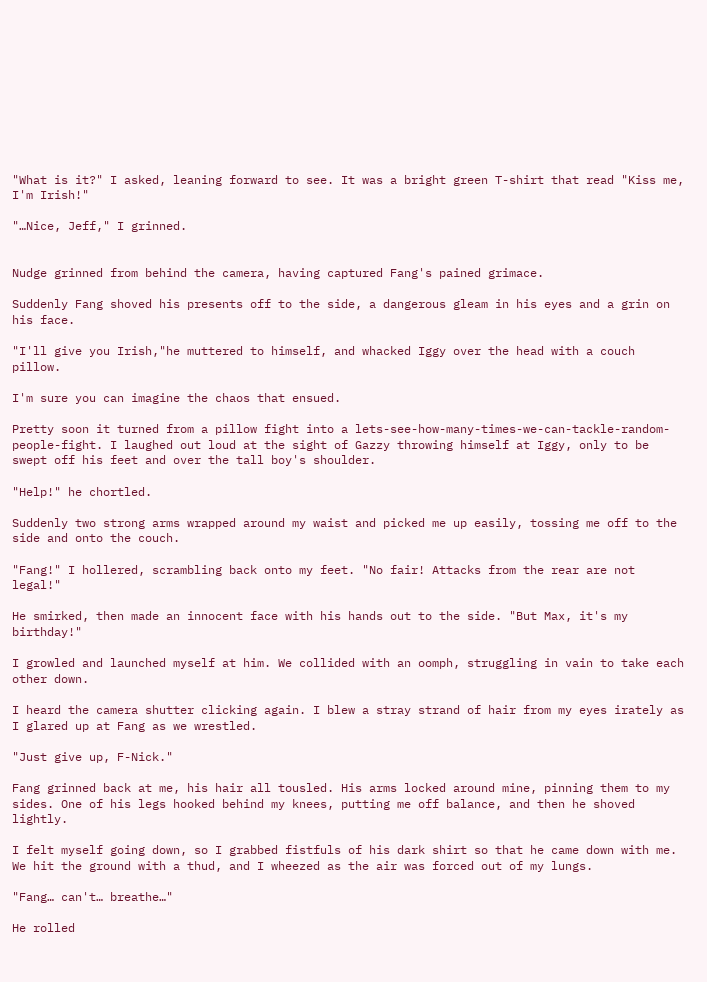"What is it?" I asked, leaning forward to see. It was a bright green T-shirt that read "Kiss me, I'm Irish!"

"…Nice, Jeff," I grinned.


Nudge grinned from behind the camera, having captured Fang's pained grimace.

Suddenly Fang shoved his presents off to the side, a dangerous gleam in his eyes and a grin on his face.

"I'll give you Irish,"he muttered to himself, and whacked Iggy over the head with a couch pillow.

I'm sure you can imagine the chaos that ensued.

Pretty soon it turned from a pillow fight into a lets-see-how-many-times-we-can-tackle-random-people-fight. I laughed out loud at the sight of Gazzy throwing himself at Iggy, only to be swept off his feet and over the tall boy's shoulder.

"Help!" he chortled.

Suddenly two strong arms wrapped around my waist and picked me up easily, tossing me off to the side and onto the couch.

"Fang!" I hollered, scrambling back onto my feet. "No fair! Attacks from the rear are not legal!"

He smirked, then made an innocent face with his hands out to the side. "But Max, it's my birthday!"

I growled and launched myself at him. We collided with an oomph, struggling in vain to take each other down.

I heard the camera shutter clicking again. I blew a stray strand of hair from my eyes irately as I glared up at Fang as we wrestled.

"Just give up, F-Nick."

Fang grinned back at me, his hair all tousled. His arms locked around mine, pinning them to my sides. One of his legs hooked behind my knees, putting me off balance, and then he shoved lightly.

I felt myself going down, so I grabbed fistfuls of his dark shirt so that he came down with me. We hit the ground with a thud, and I wheezed as the air was forced out of my lungs.

"Fang… can't… breathe…"

He rolled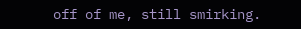off of me, still smirking.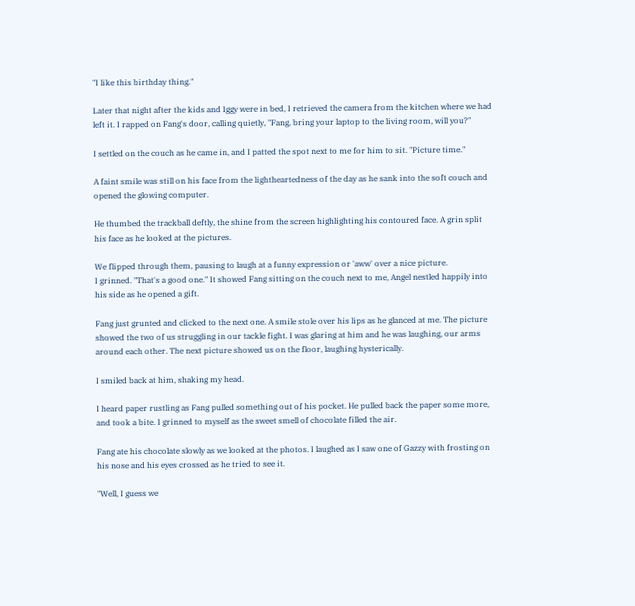"I like this birthday thing."

Later that night after the kids and Iggy were in bed, I retrieved the camera from the kitchen where we had left it. I rapped on Fang's door, calling quietly, "Fang, bring your laptop to the living room, will you?"

I settled on the couch as he came in, and I patted the spot next to me for him to sit. "Picture time."

A faint smile was still on his face from the lightheartedness of the day as he sank into the soft couch and opened the glowing computer.

He thumbed the trackball deftly, the shine from the screen highlighting his contoured face. A grin split his face as he looked at the pictures.

We flipped through them, pausing to laugh at a funny expression or 'aww' over a nice picture.
I grinned. "That's a good one." It showed Fang sitting on the couch next to me, Angel nestled happily into his side as he opened a gift.

Fang just grunted and clicked to the next one. A smile stole over his lips as he glanced at me. The picture showed the two of us struggling in our tackle fight. I was glaring at him and he was laughing, our arms around each other. The next picture showed us on the floor, laughing hysterically.

I smiled back at him, shaking my head.

I heard paper rustling as Fang pulled something out of his pocket. He pulled back the paper some more, and took a bite. I grinned to myself as the sweet smell of chocolate filled the air.

Fang ate his chocolate slowly as we looked at the photos. I laughed as I saw one of Gazzy with frosting on his nose and his eyes crossed as he tried to see it.

"Well, I guess we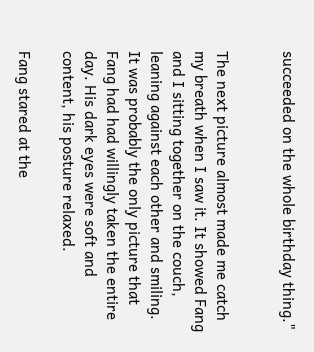succeeded on the whole birthday thing."


The next picture almost made me catch my breath when I saw it. It showed Fang and I sitting together on the couch, leaning against each other and smiling. It was probably the only picture that Fang had had willingly taken the entire day. His dark eyes were soft and content, his posture relaxed.

Fang stared at the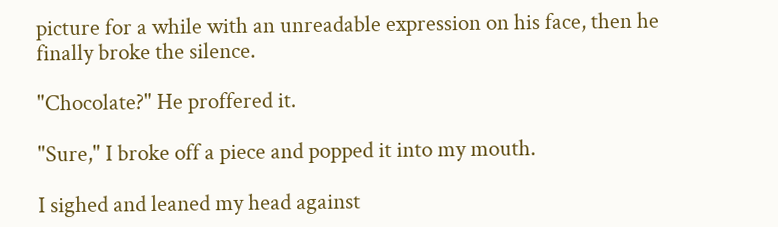picture for a while with an unreadable expression on his face, then he finally broke the silence.

"Chocolate?" He proffered it.

"Sure," I broke off a piece and popped it into my mouth.

I sighed and leaned my head against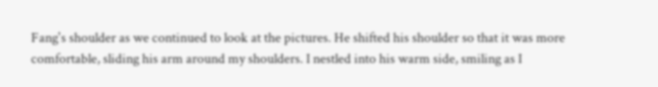Fang's shoulder as we continued to look at the pictures. He shifted his shoulder so that it was more comfortable, sliding his arm around my shoulders. I nestled into his warm side, smiling as I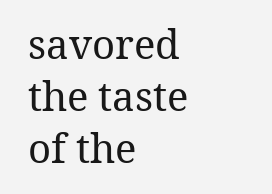savored the taste of the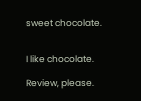sweet chocolate.


I like chocolate.

Review, please.